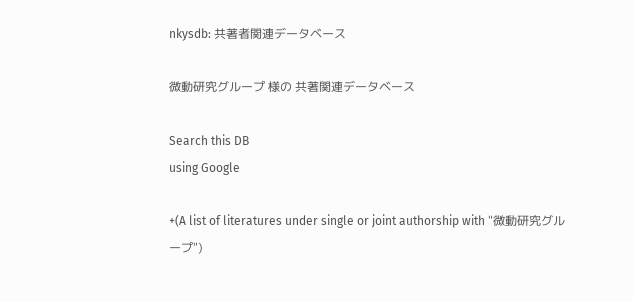nkysdb: 共著者関連データベース

微動研究グループ 様の 共著関連データベース

Search this DB
using Google

+(A list of literatures under single or joint authorship with "微動研究グループ")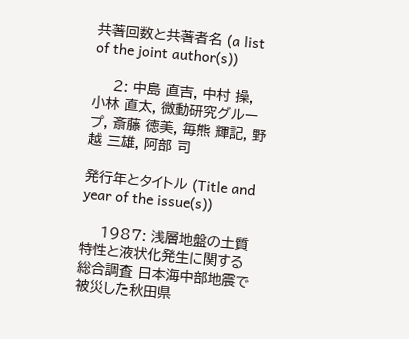共著回数と共著者名 (a list of the joint author(s))

    2: 中島 直吉, 中村 操, 小林 直太, 微動研究グループ, 斎藤 徳美, 毎熊 輝記, 野越 三雄, 阿部 司

発行年とタイトル (Title and year of the issue(s))

    1987: 浅層地盤の土質特性と液状化発生に関する総合調査 日本海中部地震で被災した秋田県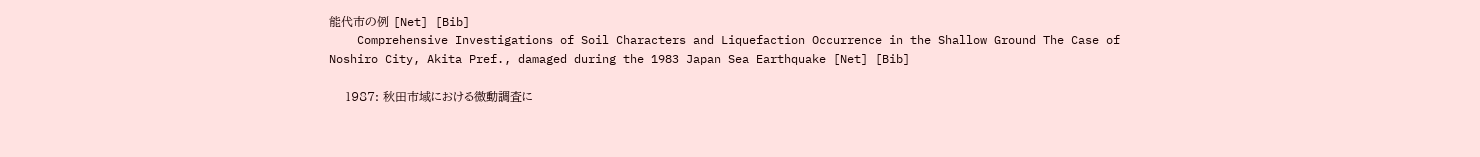能代市の例 [Net] [Bib]
    Comprehensive Investigations of Soil Characters and Liquefaction Occurrence in the Shallow Ground The Case of Noshiro City, Akita Pref., damaged during the 1983 Japan Sea Earthquake [Net] [Bib]

    1987: 秋田市域における微動調査に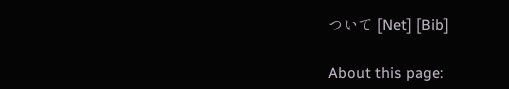ついて [Net] [Bib]

About this page: